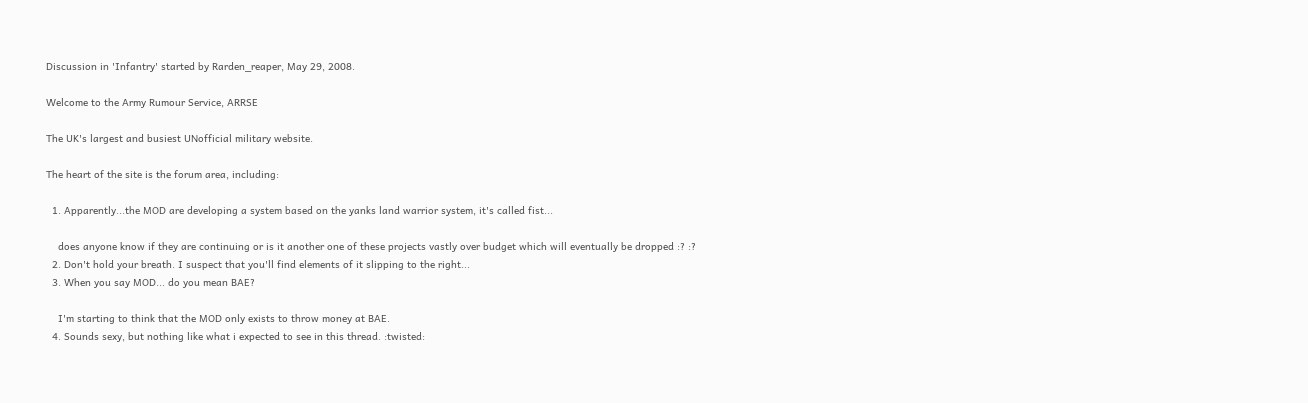Discussion in 'Infantry' started by Rarden_reaper, May 29, 2008.

Welcome to the Army Rumour Service, ARRSE

The UK's largest and busiest UNofficial military website.

The heart of the site is the forum area, including:

  1. Apparently...the MOD are developing a system based on the yanks land warrior system, it's called fist...

    does anyone know if they are continuing or is it another one of these projects vastly over budget which will eventually be dropped :? :?
  2. Don't hold your breath. I suspect that you'll find elements of it slipping to the right...
  3. When you say MOD... do you mean BAE?

    I'm starting to think that the MOD only exists to throw money at BAE.
  4. Sounds sexy, but nothing like what i expected to see in this thread. :twisted: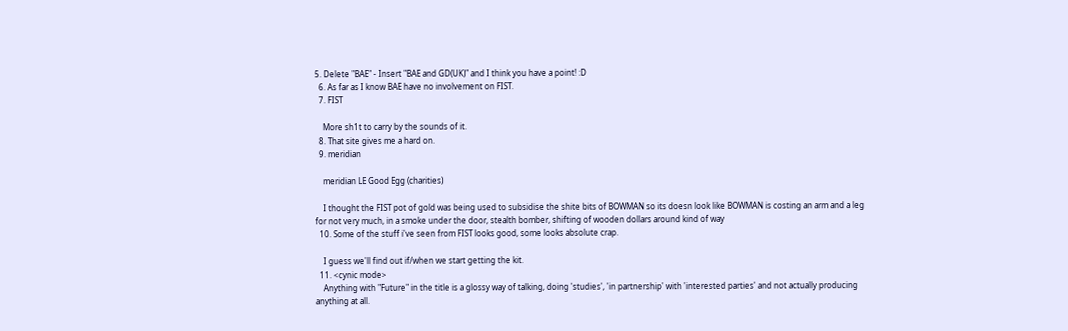5. Delete "BAE" - Insert "BAE and GD(UK)" and I think you have a point! :D
  6. As far as I know BAE have no involvement on FIST.
  7. FIST

    More sh1t to carry by the sounds of it.
  8. That site gives me a hard on.
  9. meridian

    meridian LE Good Egg (charities)

    I thought the FIST pot of gold was being used to subsidise the shite bits of BOWMAN so its doesn look like BOWMAN is costing an arm and a leg for not very much, in a smoke under the door, stealth bomber, shifting of wooden dollars around kind of way
  10. Some of the stuff i've seen from FIST looks good, some looks absolute crap.

    I guess we'll find out if/when we start getting the kit.
  11. <cynic mode>
    Anything with "Future" in the title is a glossy way of talking, doing 'studies', 'in partnership' with 'interested parties' and not actually producing anything at all.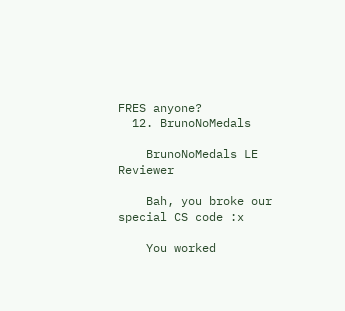FRES anyone?
  12. BrunoNoMedals

    BrunoNoMedals LE Reviewer

    Bah, you broke our special CS code :x

    You worked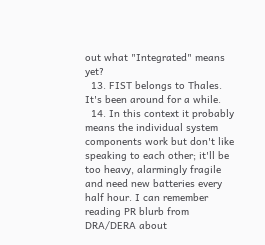out what "Integrated" means yet?
  13. FIST belongs to Thales. It's been around for a while.
  14. In this context it probably means the individual system components work but don't like speaking to each other; it'll be too heavy, alarmingly fragile and need new batteries every half hour. I can remember reading PR blurb from DRA/DERA about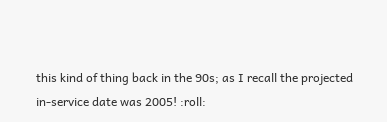this kind of thing back in the 90s; as I recall the projected in-service date was 2005! :roll: